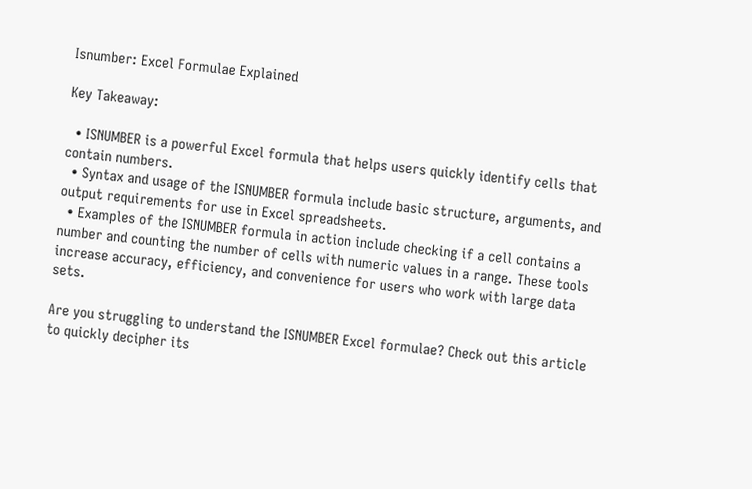Isnumber: Excel Formulae Explained

Key Takeaway:

  • ISNUMBER is a powerful Excel formula that helps users quickly identify cells that contain numbers.
  • Syntax and usage of the ISNUMBER formula include basic structure, arguments, and output requirements for use in Excel spreadsheets.
  • Examples of the ISNUMBER formula in action include checking if a cell contains a number and counting the number of cells with numeric values in a range. These tools increase accuracy, efficiency, and convenience for users who work with large data sets.

Are you struggling to understand the ISNUMBER Excel formulae? Check out this article to quickly decipher its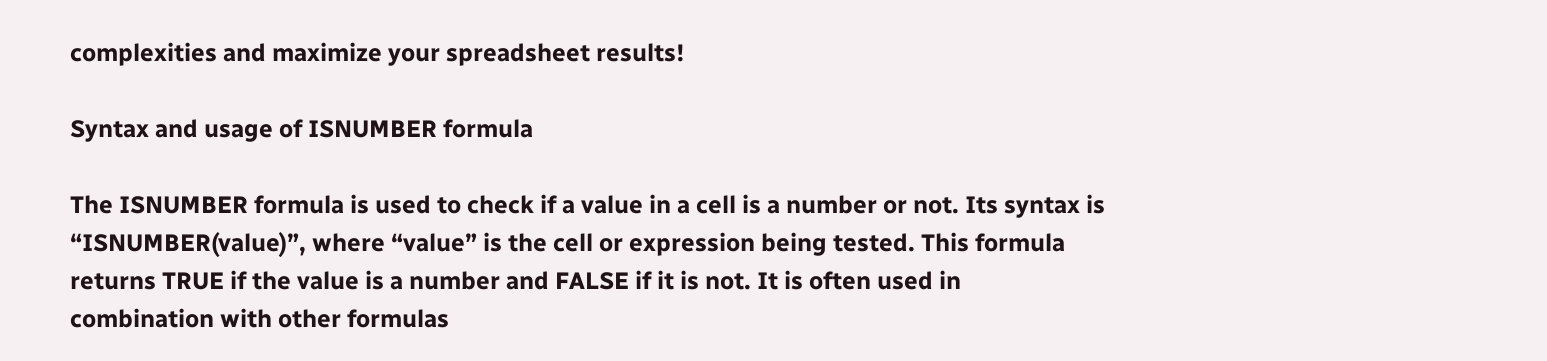complexities and maximize your spreadsheet results!

Syntax and usage of ISNUMBER formula

The ISNUMBER formula is used to check if a value in a cell is a number or not. Its syntax is “ISNUMBER(value)”, where “value” is the cell or expression being tested. This formula returns TRUE if the value is a number and FALSE if it is not. It is often used in combination with other formulas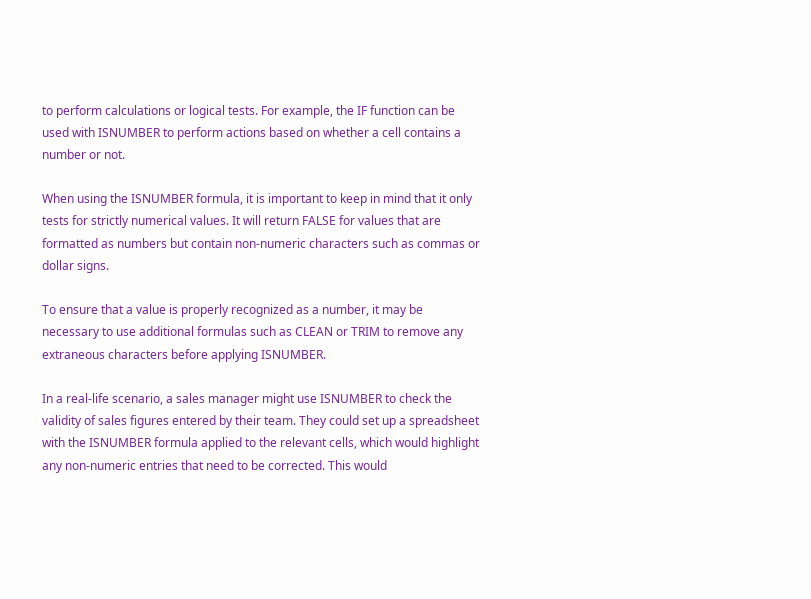to perform calculations or logical tests. For example, the IF function can be used with ISNUMBER to perform actions based on whether a cell contains a number or not.

When using the ISNUMBER formula, it is important to keep in mind that it only tests for strictly numerical values. It will return FALSE for values that are formatted as numbers but contain non-numeric characters such as commas or dollar signs.

To ensure that a value is properly recognized as a number, it may be necessary to use additional formulas such as CLEAN or TRIM to remove any extraneous characters before applying ISNUMBER.

In a real-life scenario, a sales manager might use ISNUMBER to check the validity of sales figures entered by their team. They could set up a spreadsheet with the ISNUMBER formula applied to the relevant cells, which would highlight any non-numeric entries that need to be corrected. This would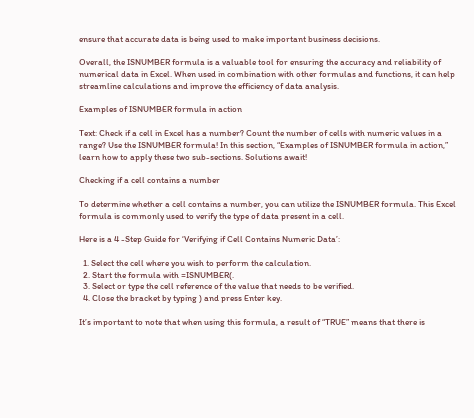ensure that accurate data is being used to make important business decisions.

Overall, the ISNUMBER formula is a valuable tool for ensuring the accuracy and reliability of numerical data in Excel. When used in combination with other formulas and functions, it can help streamline calculations and improve the efficiency of data analysis.

Examples of ISNUMBER formula in action

Text: Check if a cell in Excel has a number? Count the number of cells with numeric values in a range? Use the ISNUMBER formula! In this section, “Examples of ISNUMBER formula in action,” learn how to apply these two sub-sections. Solutions await!

Checking if a cell contains a number

To determine whether a cell contains a number, you can utilize the ISNUMBER formula. This Excel formula is commonly used to verify the type of data present in a cell.

Here is a 4 -Step Guide for ‘Verifying if Cell Contains Numeric Data’:

  1. Select the cell where you wish to perform the calculation.
  2. Start the formula with =ISNUMBER(.
  3. Select or type the cell reference of the value that needs to be verified.
  4. Close the bracket by typing ) and press Enter key.

It’s important to note that when using this formula, a result of “TRUE” means that there is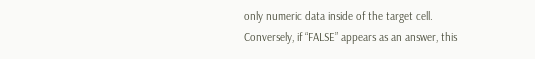only numeric data inside of the target cell. Conversely, if “FALSE” appears as an answer, this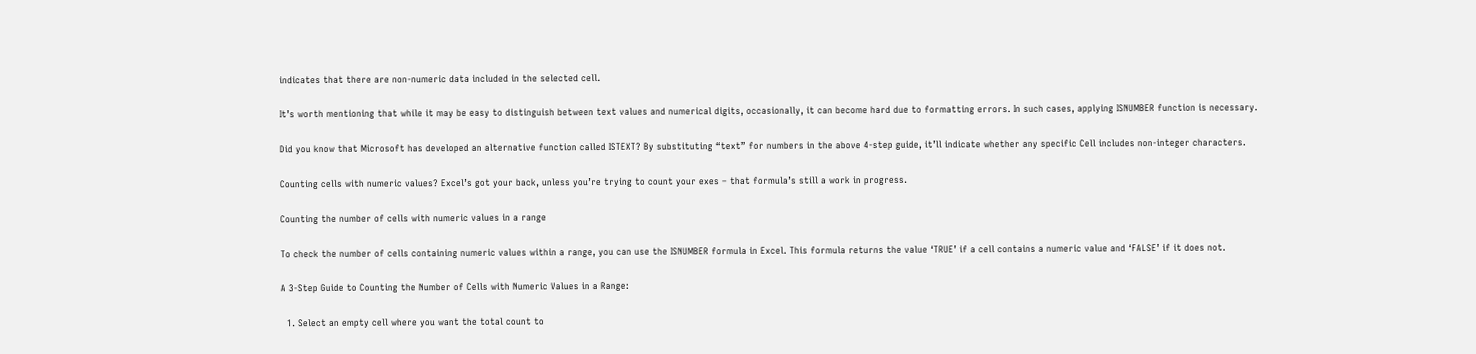indicates that there are non-numeric data included in the selected cell.

It’s worth mentioning that while it may be easy to distinguish between text values and numerical digits, occasionally, it can become hard due to formatting errors. In such cases, applying ISNUMBER function is necessary.

Did you know that Microsoft has developed an alternative function called ISTEXT? By substituting “text” for numbers in the above 4-step guide, it’ll indicate whether any specific Cell includes non-integer characters.

Counting cells with numeric values? Excel’s got your back, unless you’re trying to count your exes – that formula’s still a work in progress.

Counting the number of cells with numeric values in a range

To check the number of cells containing numeric values within a range, you can use the ISNUMBER formula in Excel. This formula returns the value ‘TRUE’ if a cell contains a numeric value and ‘FALSE’ if it does not.

A 3-Step Guide to Counting the Number of Cells with Numeric Values in a Range:

  1. Select an empty cell where you want the total count to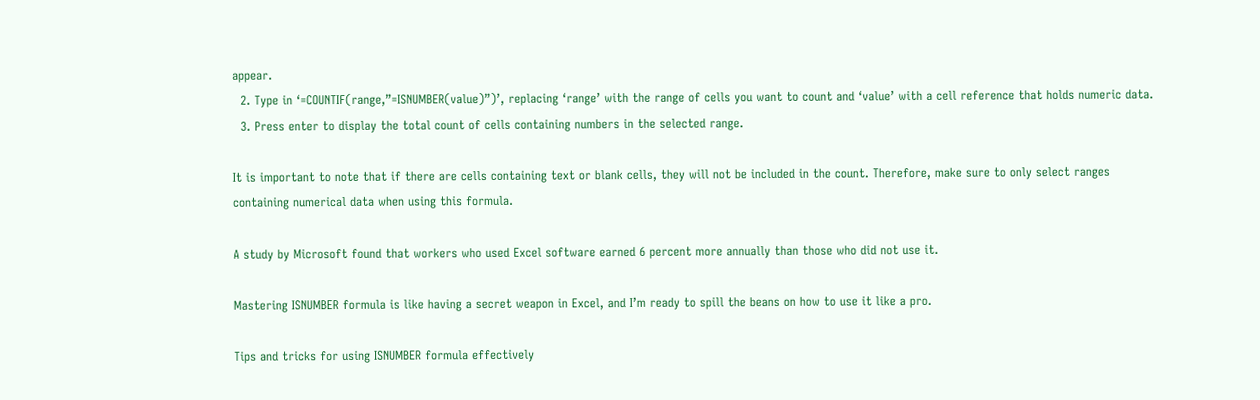appear.
  2. Type in ‘=COUNTIF(range,”=ISNUMBER(value)”)’, replacing ‘range’ with the range of cells you want to count and ‘value’ with a cell reference that holds numeric data.
  3. Press enter to display the total count of cells containing numbers in the selected range.

It is important to note that if there are cells containing text or blank cells, they will not be included in the count. Therefore, make sure to only select ranges containing numerical data when using this formula.

A study by Microsoft found that workers who used Excel software earned 6 percent more annually than those who did not use it.

Mastering ISNUMBER formula is like having a secret weapon in Excel, and I’m ready to spill the beans on how to use it like a pro.

Tips and tricks for using ISNUMBER formula effectively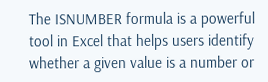The ISNUMBER formula is a powerful tool in Excel that helps users identify whether a given value is a number or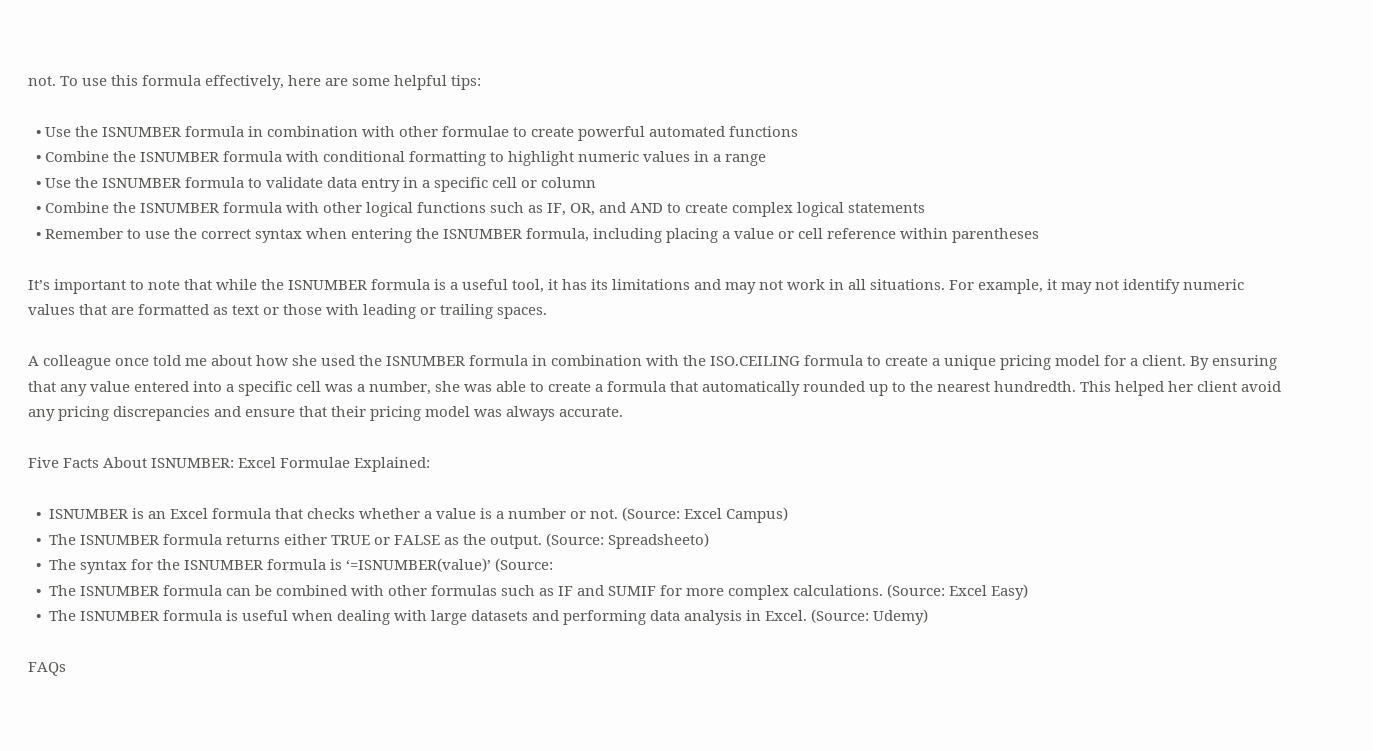not. To use this formula effectively, here are some helpful tips:

  • Use the ISNUMBER formula in combination with other formulae to create powerful automated functions
  • Combine the ISNUMBER formula with conditional formatting to highlight numeric values in a range
  • Use the ISNUMBER formula to validate data entry in a specific cell or column
  • Combine the ISNUMBER formula with other logical functions such as IF, OR, and AND to create complex logical statements
  • Remember to use the correct syntax when entering the ISNUMBER formula, including placing a value or cell reference within parentheses

It’s important to note that while the ISNUMBER formula is a useful tool, it has its limitations and may not work in all situations. For example, it may not identify numeric values that are formatted as text or those with leading or trailing spaces.

A colleague once told me about how she used the ISNUMBER formula in combination with the ISO.CEILING formula to create a unique pricing model for a client. By ensuring that any value entered into a specific cell was a number, she was able to create a formula that automatically rounded up to the nearest hundredth. This helped her client avoid any pricing discrepancies and ensure that their pricing model was always accurate.

Five Facts About ISNUMBER: Excel Formulae Explained:

  •  ISNUMBER is an Excel formula that checks whether a value is a number or not. (Source: Excel Campus)
  •  The ISNUMBER formula returns either TRUE or FALSE as the output. (Source: Spreadsheeto)
  •  The syntax for the ISNUMBER formula is ‘=ISNUMBER(value)’ (Source:
  •  The ISNUMBER formula can be combined with other formulas such as IF and SUMIF for more complex calculations. (Source: Excel Easy)
  •  The ISNUMBER formula is useful when dealing with large datasets and performing data analysis in Excel. (Source: Udemy)

FAQs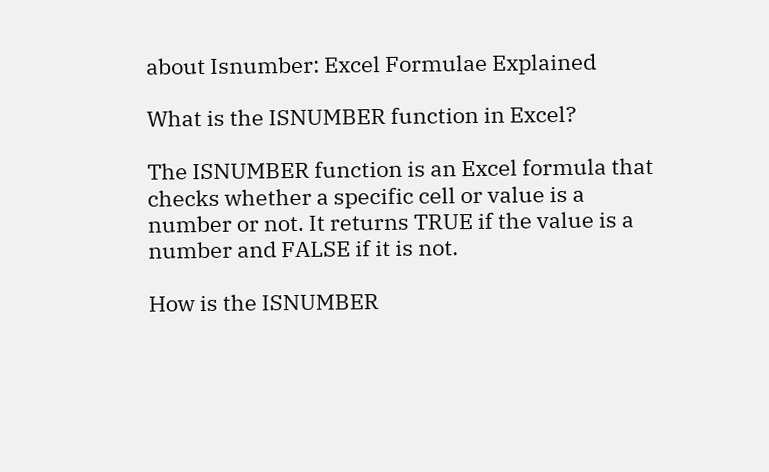about Isnumber: Excel Formulae Explained

What is the ISNUMBER function in Excel?

The ISNUMBER function is an Excel formula that checks whether a specific cell or value is a number or not. It returns TRUE if the value is a number and FALSE if it is not.

How is the ISNUMBER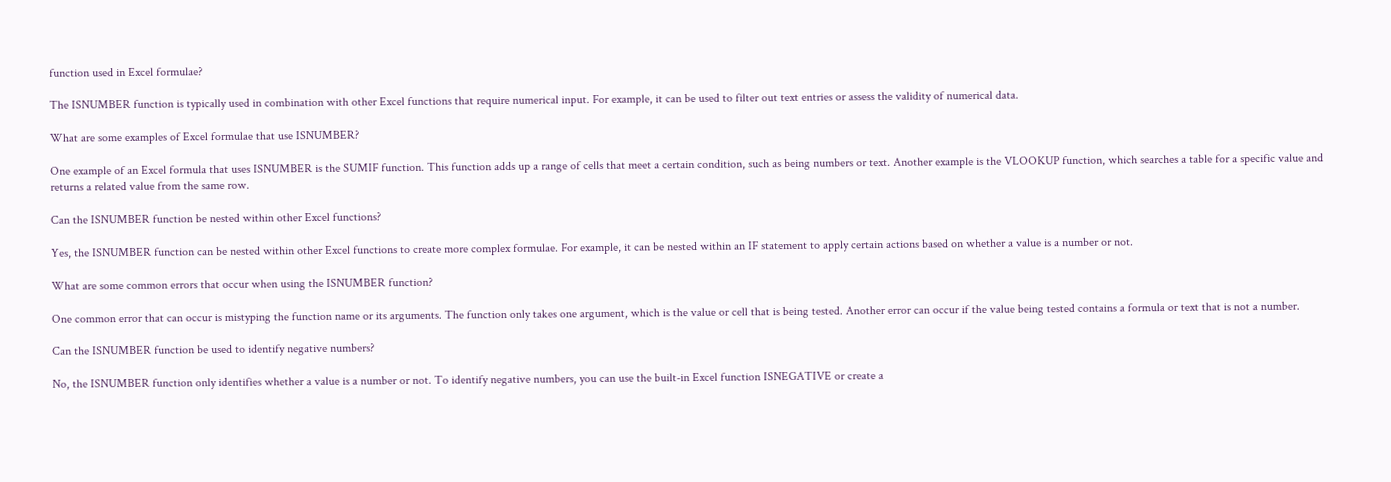function used in Excel formulae?

The ISNUMBER function is typically used in combination with other Excel functions that require numerical input. For example, it can be used to filter out text entries or assess the validity of numerical data.

What are some examples of Excel formulae that use ISNUMBER?

One example of an Excel formula that uses ISNUMBER is the SUMIF function. This function adds up a range of cells that meet a certain condition, such as being numbers or text. Another example is the VLOOKUP function, which searches a table for a specific value and returns a related value from the same row.

Can the ISNUMBER function be nested within other Excel functions?

Yes, the ISNUMBER function can be nested within other Excel functions to create more complex formulae. For example, it can be nested within an IF statement to apply certain actions based on whether a value is a number or not.

What are some common errors that occur when using the ISNUMBER function?

One common error that can occur is mistyping the function name or its arguments. The function only takes one argument, which is the value or cell that is being tested. Another error can occur if the value being tested contains a formula or text that is not a number.

Can the ISNUMBER function be used to identify negative numbers?

No, the ISNUMBER function only identifies whether a value is a number or not. To identify negative numbers, you can use the built-in Excel function ISNEGATIVE or create a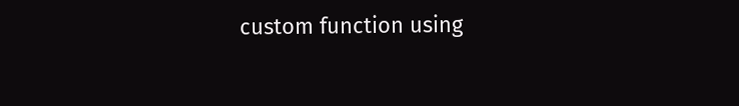custom function using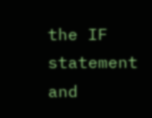the IF statement and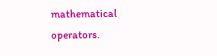mathematical operators.